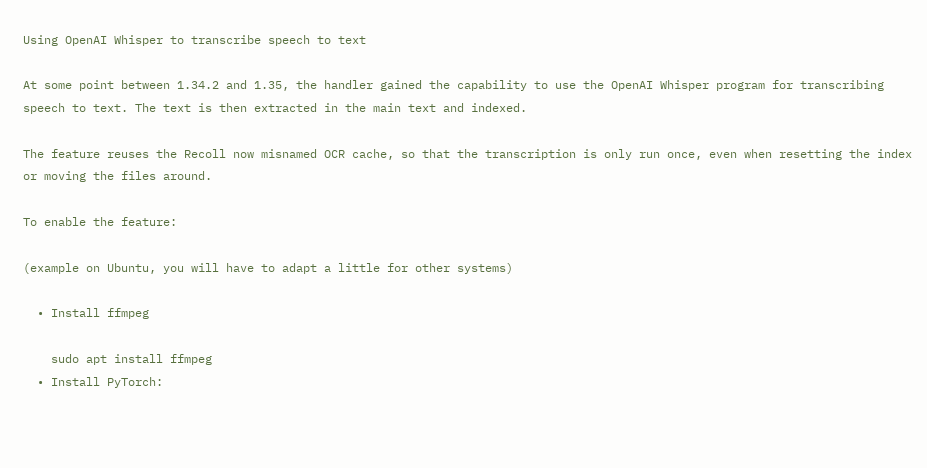Using OpenAI Whisper to transcribe speech to text

At some point between 1.34.2 and 1.35, the handler gained the capability to use the OpenAI Whisper program for transcribing speech to text. The text is then extracted in the main text and indexed.

The feature reuses the Recoll now misnamed OCR cache, so that the transcription is only run once, even when resetting the index or moving the files around.

To enable the feature:

(example on Ubuntu, you will have to adapt a little for other systems)

  • Install ffmpeg

    sudo apt install ffmpeg
  • Install PyTorch: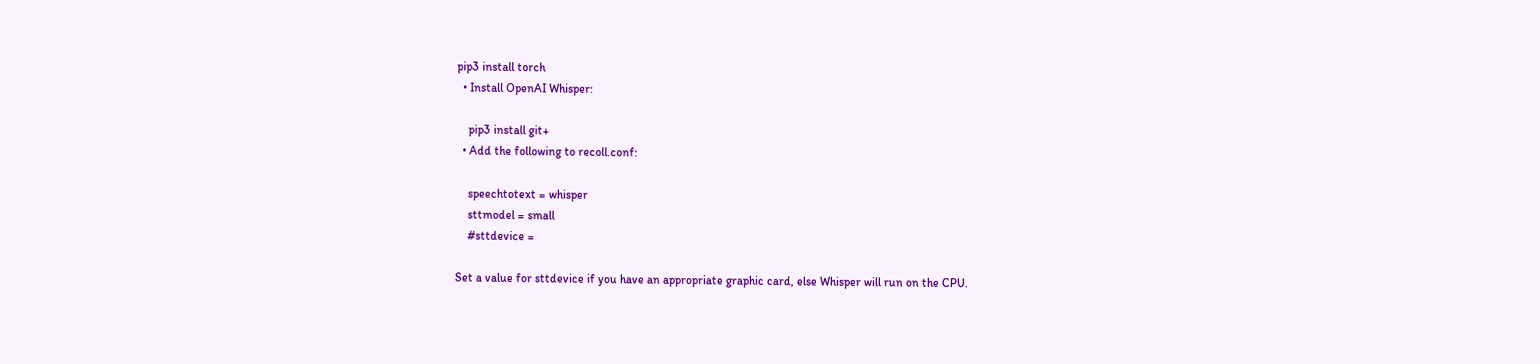pip3 install torch
  • Install OpenAI Whisper:

    pip3 install git+
  • Add the following to recoll.conf:

    speechtotext = whisper
    sttmodel = small
    #sttdevice =

Set a value for sttdevice if you have an appropriate graphic card, else Whisper will run on the CPU.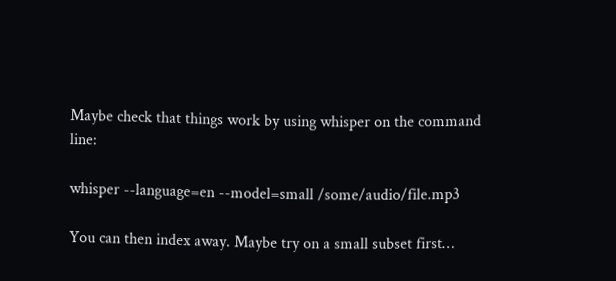Maybe check that things work by using whisper on the command line:

whisper --language=en --model=small /some/audio/file.mp3

You can then index away. Maybe try on a small subset first…